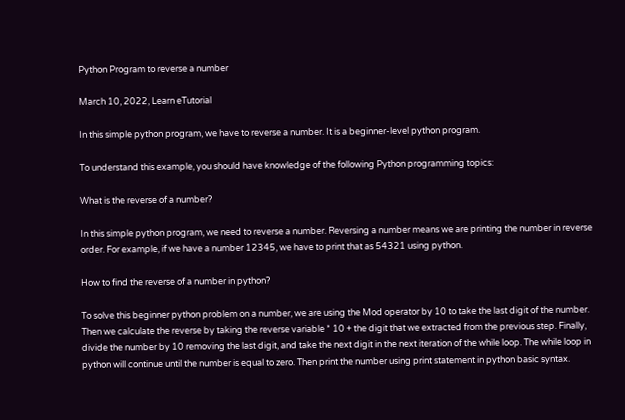Python Program to reverse a number

March 10, 2022, Learn eTutorial

In this simple python program, we have to reverse a number. It is a beginner-level python program.

To understand this example, you should have knowledge of the following Python programming topics:

What is the reverse of a number?

In this simple python program, we need to reverse a number. Reversing a number means we are printing the number in reverse order. For example, if we have a number 12345, we have to print that as 54321 using python.

How to find the reverse of a number in python?

To solve this beginner python problem on a number, we are using the Mod operator by 10 to take the last digit of the number. Then we calculate the reverse by taking the reverse variable * 10 + the digit that we extracted from the previous step. Finally, divide the number by 10 removing the last digit, and take the next digit in the next iteration of the while loop. The while loop in python will continue until the number is equal to zero. Then print the number using print statement in python basic syntax.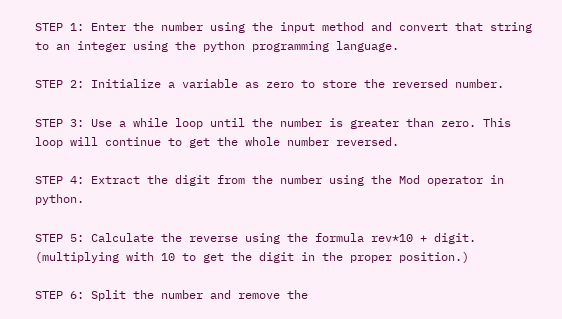STEP 1: Enter the number using the input method and convert that string to an integer using the python programming language.

STEP 2: Initialize a variable as zero to store the reversed number.

STEP 3: Use a while loop until the number is greater than zero. This loop will continue to get the whole number reversed.

STEP 4: Extract the digit from the number using the Mod operator in python.

STEP 5: Calculate the reverse using the formula rev*10 + digit. (multiplying with 10 to get the digit in the proper position.)

STEP 6: Split the number and remove the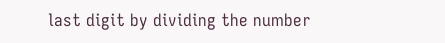last digit by dividing the number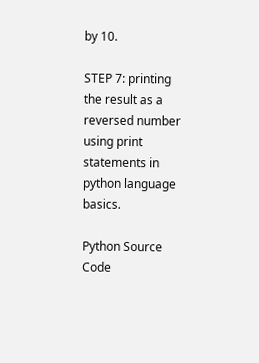by 10.

STEP 7: printing the result as a reversed number using print statements in python language basics.

Python Source Code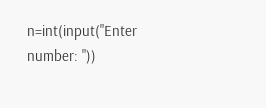n=int(input("Enter number: "))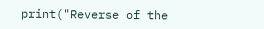print("Reverse of the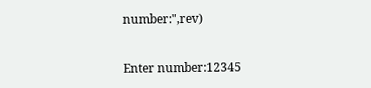number:",rev)


Enter number:12345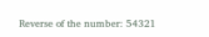Reverse of the number: 54321